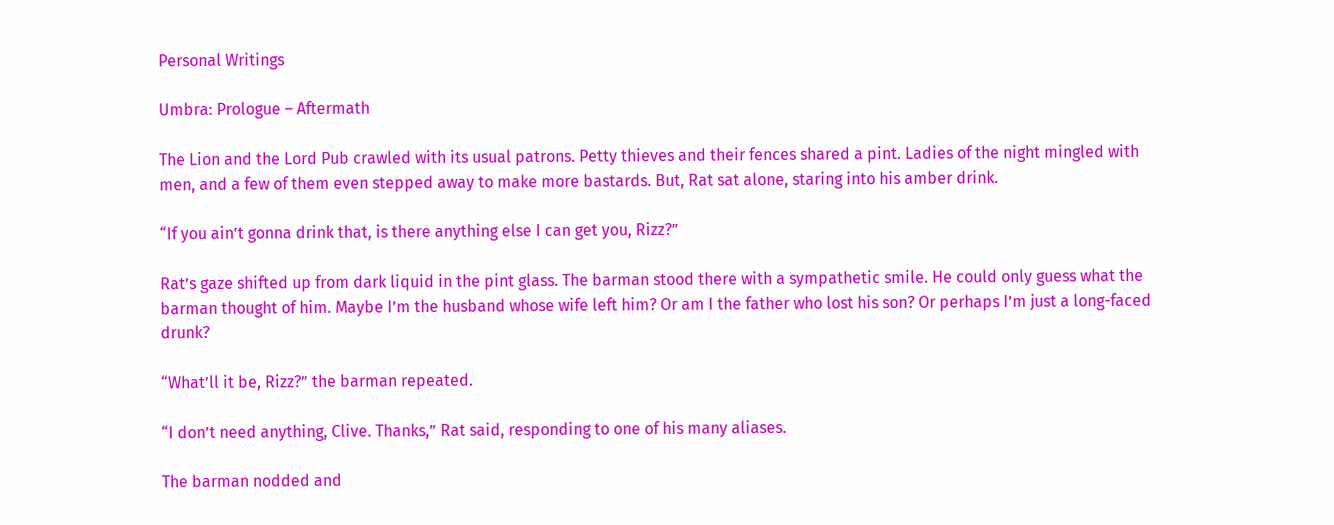Personal Writings

Umbra: Prologue – Aftermath

The Lion and the Lord Pub crawled with its usual patrons. Petty thieves and their fences shared a pint. Ladies of the night mingled with men, and a few of them even stepped away to make more bastards. But, Rat sat alone, staring into his amber drink.

“If you ain’t gonna drink that, is there anything else I can get you, Rizz?”

Rat’s gaze shifted up from dark liquid in the pint glass. The barman stood there with a sympathetic smile. He could only guess what the barman thought of him. Maybe I’m the husband whose wife left him? Or am I the father who lost his son? Or perhaps I’m just a long-faced drunk?

“What’ll it be, Rizz?” the barman repeated.

“I don’t need anything, Clive. Thanks,” Rat said, responding to one of his many aliases.

The barman nodded and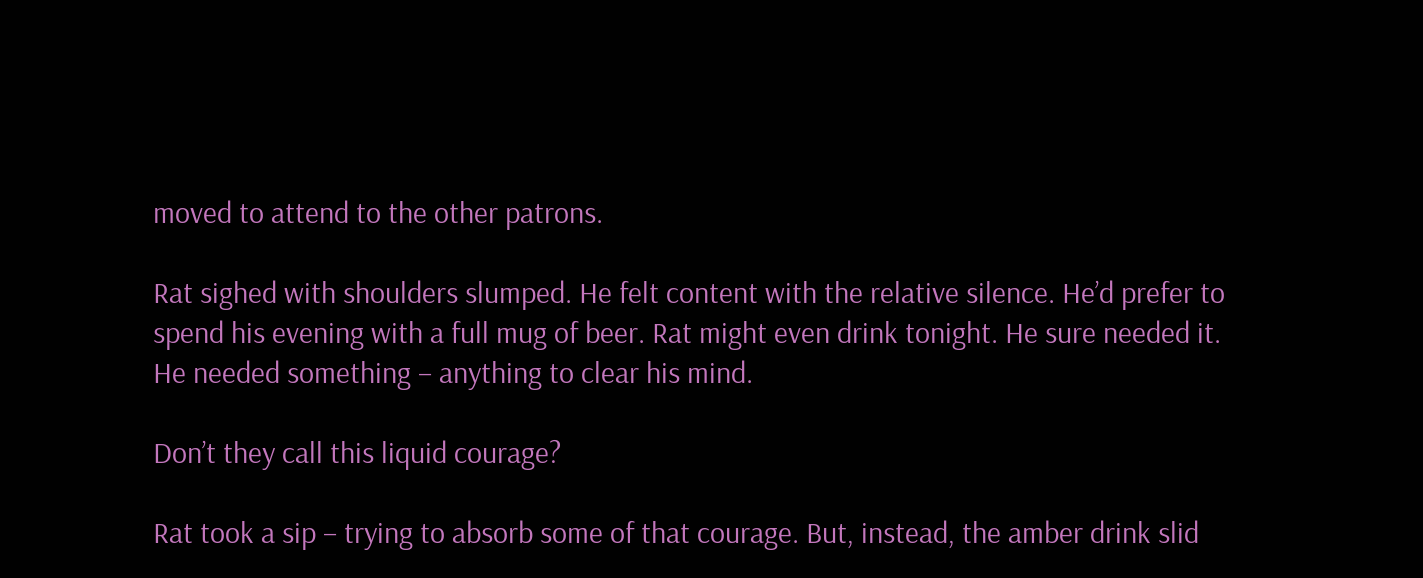moved to attend to the other patrons.

Rat sighed with shoulders slumped. He felt content with the relative silence. He’d prefer to spend his evening with a full mug of beer. Rat might even drink tonight. He sure needed it. He needed something – anything to clear his mind.

Don’t they call this liquid courage?

Rat took a sip – trying to absorb some of that courage. But, instead, the amber drink slid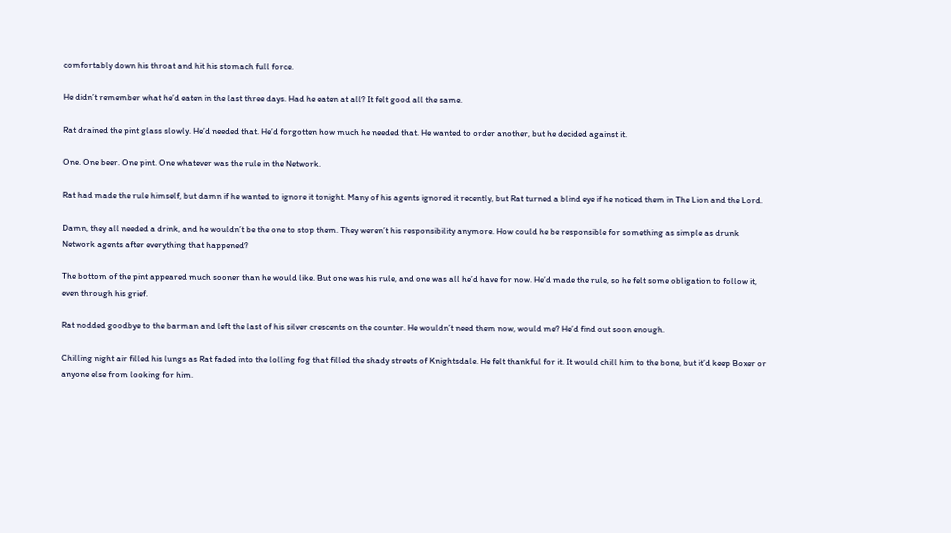comfortably down his throat and hit his stomach full force.

He didn’t remember what he’d eaten in the last three days. Had he eaten at all? It felt good all the same.

Rat drained the pint glass slowly. He’d needed that. He’d forgotten how much he needed that. He wanted to order another, but he decided against it.

One. One beer. One pint. One whatever was the rule in the Network.

Rat had made the rule himself, but damn if he wanted to ignore it tonight. Many of his agents ignored it recently, but Rat turned a blind eye if he noticed them in The Lion and the Lord.

Damn, they all needed a drink, and he wouldn’t be the one to stop them. They weren’t his responsibility anymore. How could he be responsible for something as simple as drunk Network agents after everything that happened?

The bottom of the pint appeared much sooner than he would like. But one was his rule, and one was all he’d have for now. He’d made the rule, so he felt some obligation to follow it, even through his grief.

Rat nodded goodbye to the barman and left the last of his silver crescents on the counter. He wouldn’t need them now, would me? He’d find out soon enough.

Chilling night air filled his lungs as Rat faded into the lolling fog that filled the shady streets of Knightsdale. He felt thankful for it. It would chill him to the bone, but it’d keep Boxer or anyone else from looking for him.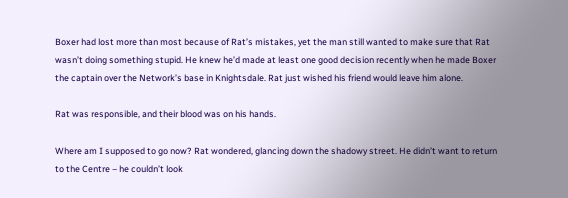Boxer had lost more than most because of Rat’s mistakes, yet the man still wanted to make sure that Rat wasn’t doing something stupid. He knew he’d made at least one good decision recently when he made Boxer the captain over the Network’s base in Knightsdale. Rat just wished his friend would leave him alone.

Rat was responsible, and their blood was on his hands.

Where am I supposed to go now? Rat wondered, glancing down the shadowy street. He didn’t want to return to the Centre – he couldn’t look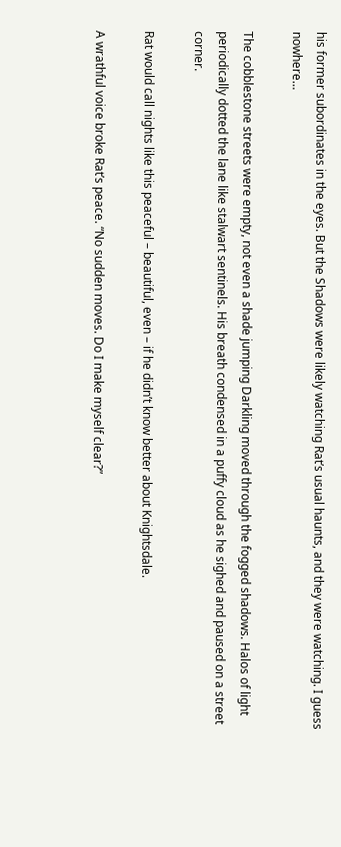his former subordinates in the eyes. But the Shadows were likely watching Rat’s usual haunts, and they were watching. I guess nowhere…

The cobblestone streets were empty, not even a shade jumping Darkling moved through the fogged shadows. Halos of light periodically dotted the lane like stalwart sentinels. His breath condensed in a puffy cloud as he sighed and paused on a street corner.

Rat would call nights like this peaceful – beautiful, even – if he didn’t know better about Knightsdale.

A wrathful voice broke Rat’s peace. “No sudden moves. Do I make myself clear?”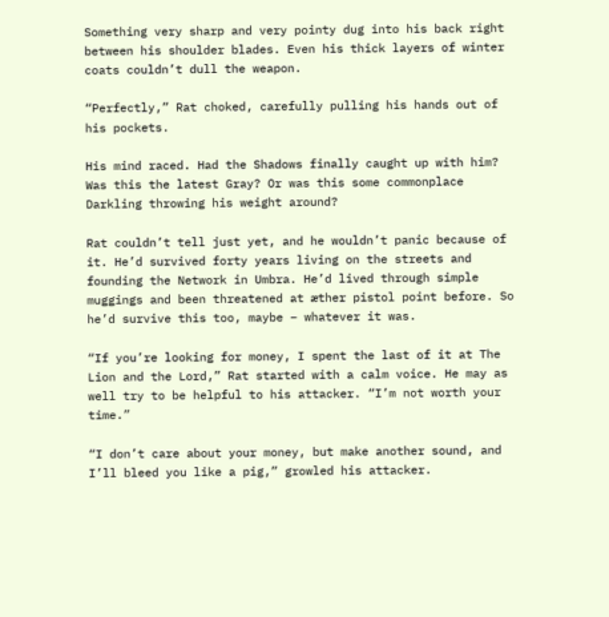Something very sharp and very pointy dug into his back right between his shoulder blades. Even his thick layers of winter coats couldn’t dull the weapon.

“Perfectly,” Rat choked, carefully pulling his hands out of his pockets.

His mind raced. Had the Shadows finally caught up with him? Was this the latest Gray? Or was this some commonplace Darkling throwing his weight around?

Rat couldn’t tell just yet, and he wouldn’t panic because of it. He’d survived forty years living on the streets and founding the Network in Umbra. He’d lived through simple muggings and been threatened at æther pistol point before. So he’d survive this too, maybe – whatever it was.

“If you’re looking for money, I spent the last of it at The Lion and the Lord,” Rat started with a calm voice. He may as well try to be helpful to his attacker. “I’m not worth your time.”

“I don’t care about your money, but make another sound, and I’ll bleed you like a pig,” growled his attacker.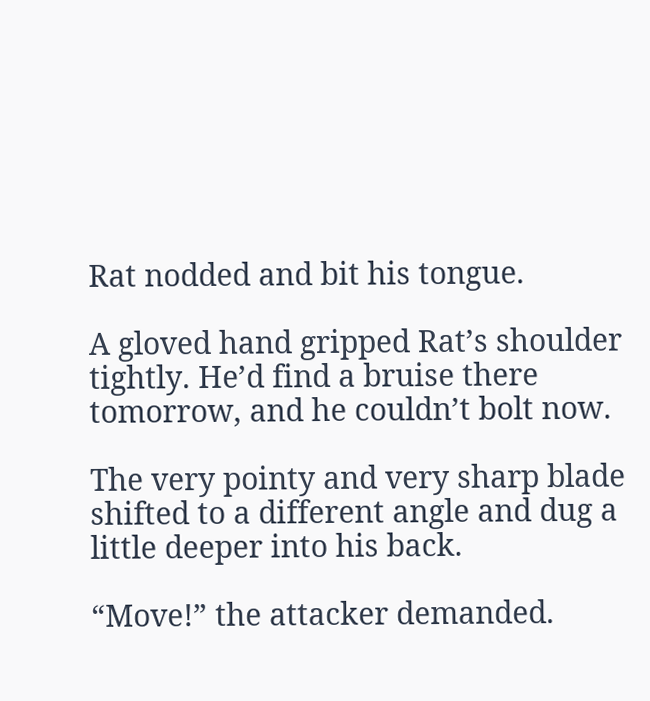Rat nodded and bit his tongue.

A gloved hand gripped Rat’s shoulder tightly. He’d find a bruise there tomorrow, and he couldn’t bolt now.

The very pointy and very sharp blade shifted to a different angle and dug a little deeper into his back.

“Move!” the attacker demanded.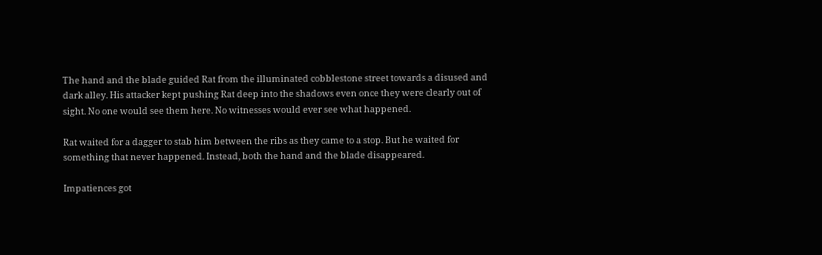The hand and the blade guided Rat from the illuminated cobblestone street towards a disused and dark alley. His attacker kept pushing Rat deep into the shadows even once they were clearly out of sight. No one would see them here. No witnesses would ever see what happened.

Rat waited for a dagger to stab him between the ribs as they came to a stop. But he waited for something that never happened. Instead, both the hand and the blade disappeared.

Impatiences got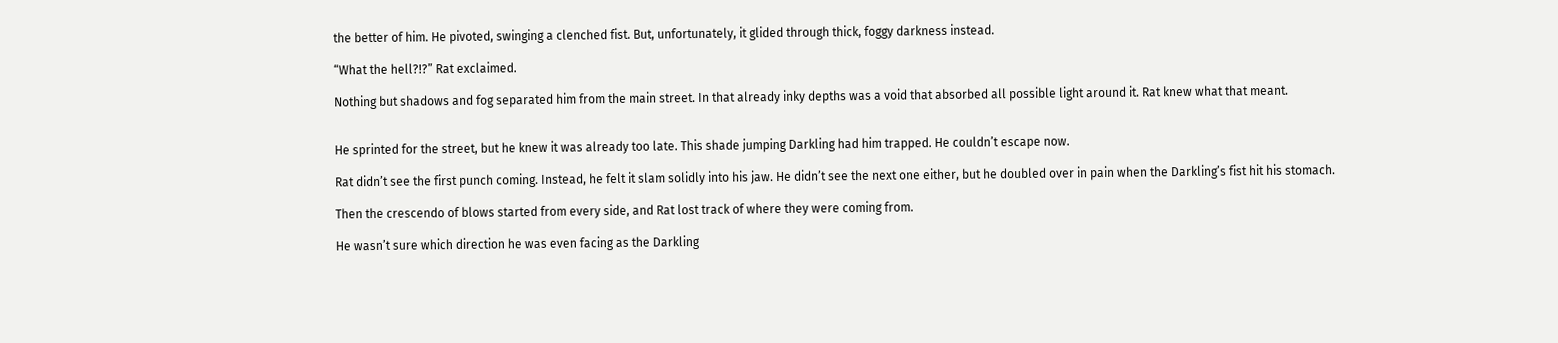the better of him. He pivoted, swinging a clenched fist. But, unfortunately, it glided through thick, foggy darkness instead.

“What the hell?!?” Rat exclaimed.

Nothing but shadows and fog separated him from the main street. In that already inky depths was a void that absorbed all possible light around it. Rat knew what that meant.


He sprinted for the street, but he knew it was already too late. This shade jumping Darkling had him trapped. He couldn’t escape now.

Rat didn’t see the first punch coming. Instead, he felt it slam solidly into his jaw. He didn’t see the next one either, but he doubled over in pain when the Darkling’s fist hit his stomach.

Then the crescendo of blows started from every side, and Rat lost track of where they were coming from.

He wasn’t sure which direction he was even facing as the Darkling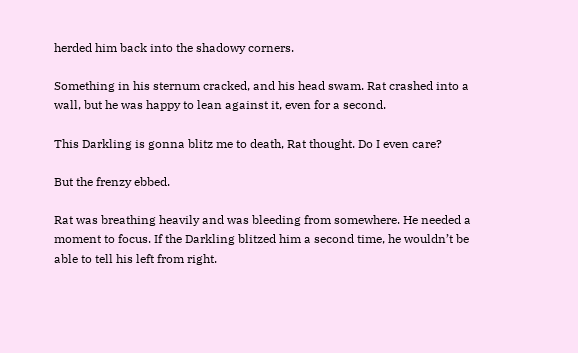herded him back into the shadowy corners.

Something in his sternum cracked, and his head swam. Rat crashed into a wall, but he was happy to lean against it, even for a second.

This Darkling is gonna blitz me to death, Rat thought. Do I even care?

But the frenzy ebbed.

Rat was breathing heavily and was bleeding from somewhere. He needed a moment to focus. If the Darkling blitzed him a second time, he wouldn’t be able to tell his left from right.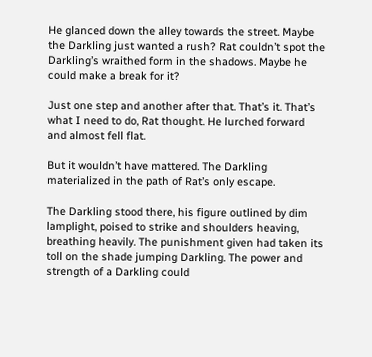He glanced down the alley towards the street. Maybe the Darkling just wanted a rush? Rat couldn’t spot the Darkling’s wraithed form in the shadows. Maybe he could make a break for it?

Just one step and another after that. That’s it. That’s what I need to do, Rat thought. He lurched forward and almost fell flat.

But it wouldn’t have mattered. The Darkling materialized in the path of Rat’s only escape.

The Darkling stood there, his figure outlined by dim lamplight, poised to strike and shoulders heaving, breathing heavily. The punishment given had taken its toll on the shade jumping Darkling. The power and strength of a Darkling could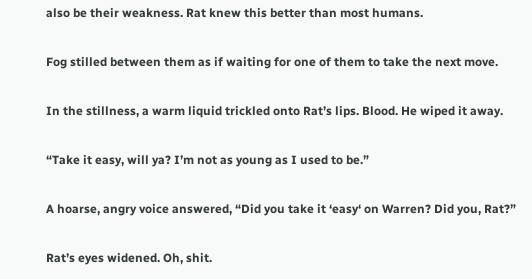also be their weakness. Rat knew this better than most humans.

Fog stilled between them as if waiting for one of them to take the next move.

In the stillness, a warm liquid trickled onto Rat’s lips. Blood. He wiped it away.

“Take it easy, will ya? I’m not as young as I used to be.”

A hoarse, angry voice answered, “Did you take it ‘easy‘ on Warren? Did you, Rat?”

Rat’s eyes widened. Oh, shit.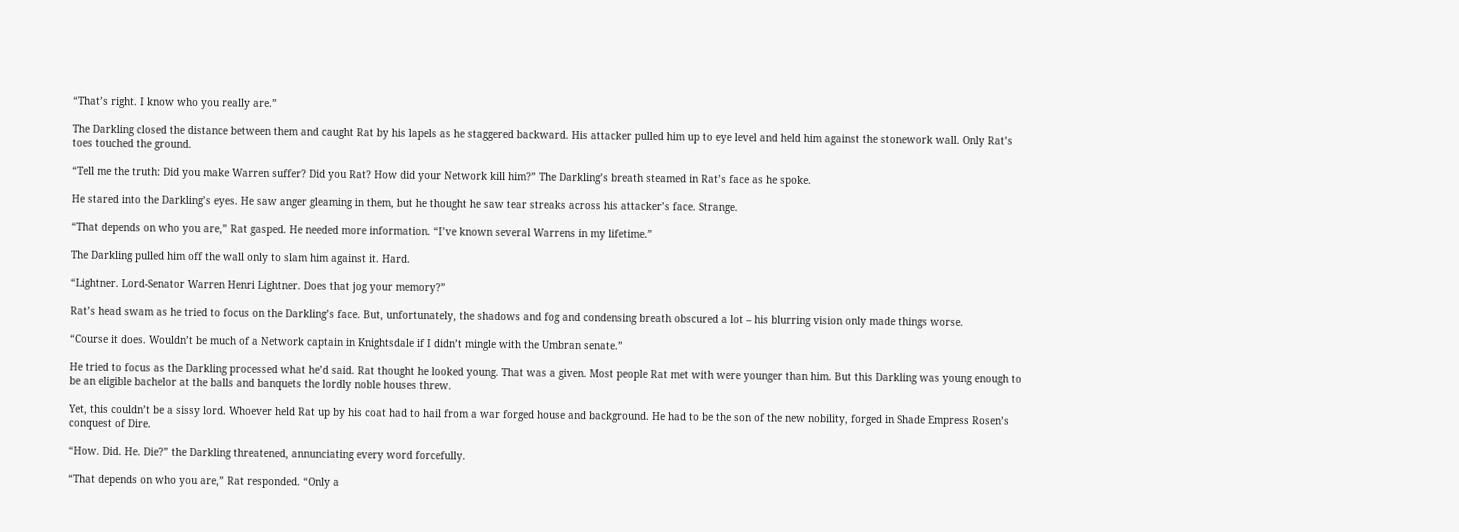“That’s right. I know who you really are.”

The Darkling closed the distance between them and caught Rat by his lapels as he staggered backward. His attacker pulled him up to eye level and held him against the stonework wall. Only Rat’s toes touched the ground.

“Tell me the truth: Did you make Warren suffer? Did you Rat? How did your Network kill him?” The Darkling’s breath steamed in Rat’s face as he spoke.

He stared into the Darkling’s eyes. He saw anger gleaming in them, but he thought he saw tear streaks across his attacker’s face. Strange.

“That depends on who you are,” Rat gasped. He needed more information. “I’ve known several Warrens in my lifetime.”

The Darkling pulled him off the wall only to slam him against it. Hard.

“Lightner. Lord-Senator Warren Henri Lightner. Does that jog your memory?”

Rat’s head swam as he tried to focus on the Darkling’s face. But, unfortunately, the shadows and fog and condensing breath obscured a lot – his blurring vision only made things worse.

“Course it does. Wouldn’t be much of a Network captain in Knightsdale if I didn’t mingle with the Umbran senate.”

He tried to focus as the Darkling processed what he’d said. Rat thought he looked young. That was a given. Most people Rat met with were younger than him. But this Darkling was young enough to be an eligible bachelor at the balls and banquets the lordly noble houses threw.

Yet, this couldn’t be a sissy lord. Whoever held Rat up by his coat had to hail from a war forged house and background. He had to be the son of the new nobility, forged in Shade Empress Rosen’s conquest of Dire.

“How. Did. He. Die?” the Darkling threatened, annunciating every word forcefully.

“That depends on who you are,” Rat responded. “Only a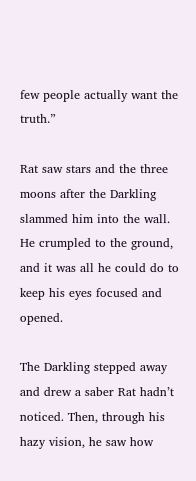few people actually want the truth.”

Rat saw stars and the three moons after the Darkling slammed him into the wall. He crumpled to the ground, and it was all he could do to keep his eyes focused and opened.

The Darkling stepped away and drew a saber Rat hadn’t noticed. Then, through his hazy vision, he saw how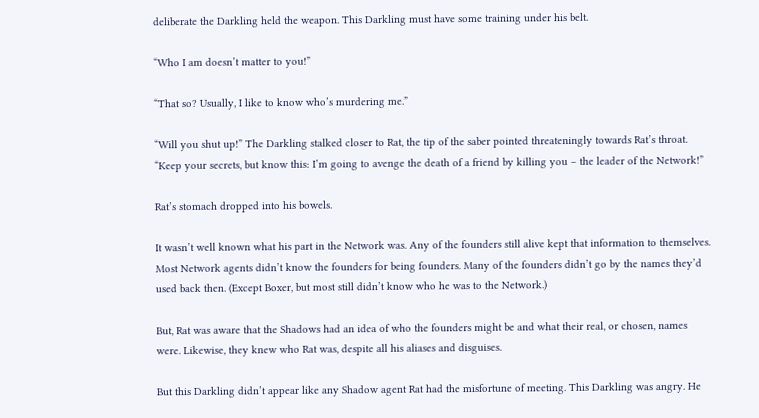deliberate the Darkling held the weapon. This Darkling must have some training under his belt.

“Who I am doesn’t matter to you!”

“That so? Usually, I like to know who’s murdering me.”

“Will you shut up!” The Darkling stalked closer to Rat, the tip of the saber pointed threateningly towards Rat’s throat. “Keep your secrets, but know this: I’m going to avenge the death of a friend by killing you – the leader of the Network!”

Rat’s stomach dropped into his bowels.

It wasn’t well known what his part in the Network was. Any of the founders still alive kept that information to themselves. Most Network agents didn’t know the founders for being founders. Many of the founders didn’t go by the names they’d used back then. (Except Boxer, but most still didn’t know who he was to the Network.)

But, Rat was aware that the Shadows had an idea of who the founders might be and what their real, or chosen, names were. Likewise, they knew who Rat was, despite all his aliases and disguises.

But this Darkling didn’t appear like any Shadow agent Rat had the misfortune of meeting. This Darkling was angry. He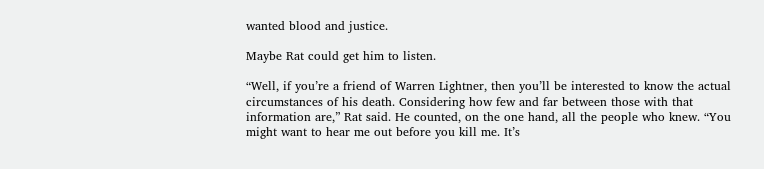wanted blood and justice.

Maybe Rat could get him to listen.

“Well, if you’re a friend of Warren Lightner, then you’ll be interested to know the actual circumstances of his death. Considering how few and far between those with that information are,” Rat said. He counted, on the one hand, all the people who knew. “You might want to hear me out before you kill me. It’s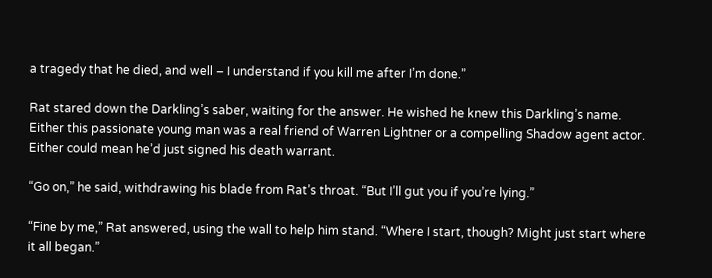a tragedy that he died, and well – I understand if you kill me after I’m done.”

Rat stared down the Darkling’s saber, waiting for the answer. He wished he knew this Darkling’s name. Either this passionate young man was a real friend of Warren Lightner or a compelling Shadow agent actor. Either could mean he’d just signed his death warrant.

“Go on,” he said, withdrawing his blade from Rat’s throat. “But I’ll gut you if you’re lying.”

“Fine by me,” Rat answered, using the wall to help him stand. “Where I start, though? Might just start where it all began.”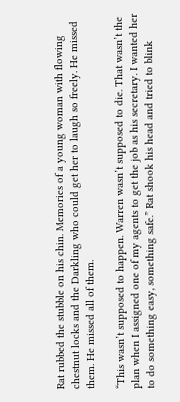Rat rubbed the stubble on his chin. Memories of a young woman with flowing chestnut locks and the Darkling who could get her to laugh so freely. He missed them. He missed all of them.

“This wasn’t supposed to happen. Warren wasn’t supposed to die. That wasn’t the plan when I assigned one of my agents to get the job as his secretary. I wanted her to do something easy, something safe.” Rat shook his head and tried to blink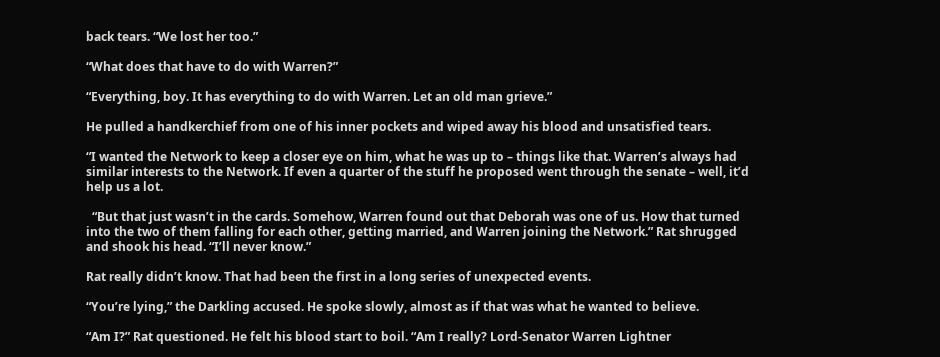back tears. “We lost her too.”

“What does that have to do with Warren?”

“Everything, boy. It has everything to do with Warren. Let an old man grieve.”

He pulled a handkerchief from one of his inner pockets and wiped away his blood and unsatisfied tears.

“I wanted the Network to keep a closer eye on him, what he was up to – things like that. Warren’s always had similar interests to the Network. If even a quarter of the stuff he proposed went through the senate – well, it’d help us a lot.

  “But that just wasn’t in the cards. Somehow, Warren found out that Deborah was one of us. How that turned into the two of them falling for each other, getting married, and Warren joining the Network.” Rat shrugged and shook his head. “I’ll never know.”

Rat really didn’t know. That had been the first in a long series of unexpected events.

“You’re lying,” the Darkling accused. He spoke slowly, almost as if that was what he wanted to believe.

“Am I?” Rat questioned. He felt his blood start to boil. “Am I really? Lord-Senator Warren Lightner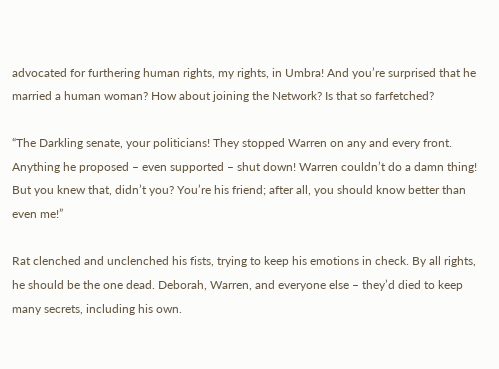advocated for furthering human rights, my rights, in Umbra! And you’re surprised that he married a human woman? How about joining the Network? Is that so farfetched?

“The Darkling senate, your politicians! They stopped Warren on any and every front. Anything he proposed – even supported – shut down! Warren couldn’t do a damn thing! But you knew that, didn’t you? You’re his friend; after all, you should know better than even me!”

Rat clenched and unclenched his fists, trying to keep his emotions in check. By all rights, he should be the one dead. Deborah, Warren, and everyone else – they’d died to keep many secrets, including his own.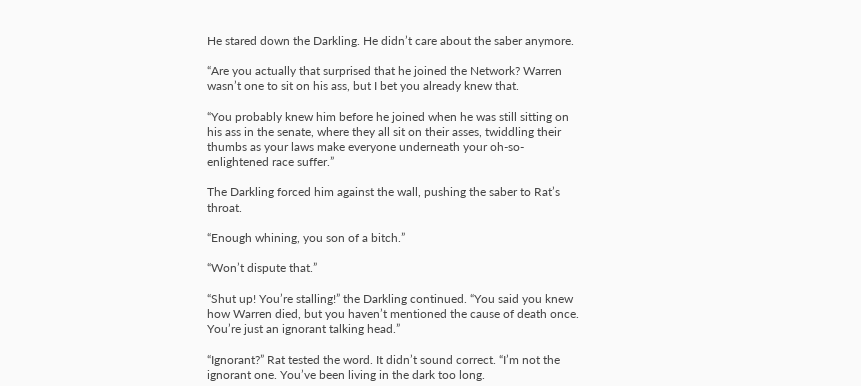He stared down the Darkling. He didn’t care about the saber anymore.

“Are you actually that surprised that he joined the Network? Warren wasn’t one to sit on his ass, but I bet you already knew that.

“You probably knew him before he joined when he was still sitting on his ass in the senate, where they all sit on their asses, twiddling their thumbs as your laws make everyone underneath your oh-so-enlightened race suffer.”

The Darkling forced him against the wall, pushing the saber to Rat’s throat.

“Enough whining, you son of a bitch.”

“Won’t dispute that.”

“Shut up! You’re stalling!” the Darkling continued. “You said you knew how Warren died, but you haven’t mentioned the cause of death once. You’re just an ignorant talking head.”

“Ignorant?” Rat tested the word. It didn’t sound correct. “I’m not the ignorant one. You’ve been living in the dark too long.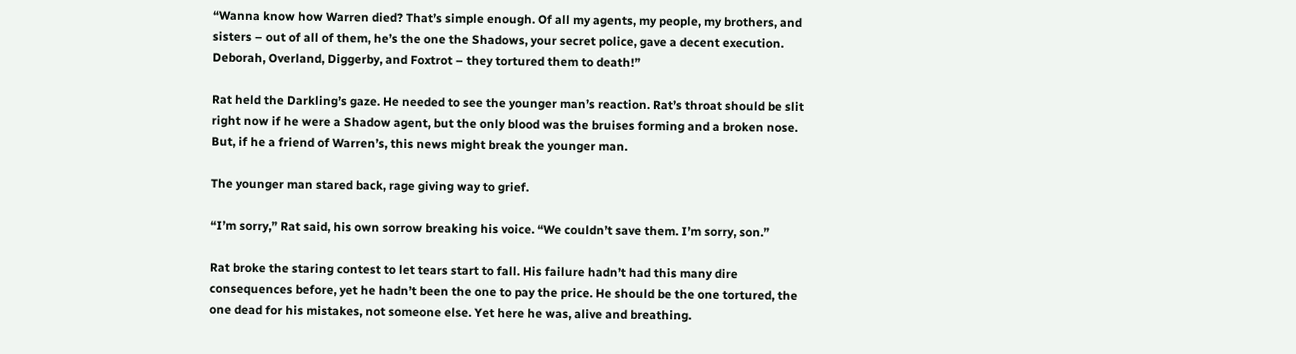“Wanna know how Warren died? That’s simple enough. Of all my agents, my people, my brothers, and sisters – out of all of them, he’s the one the Shadows, your secret police, gave a decent execution. Deborah, Overland, Diggerby, and Foxtrot – they tortured them to death!”

Rat held the Darkling’s gaze. He needed to see the younger man’s reaction. Rat’s throat should be slit right now if he were a Shadow agent, but the only blood was the bruises forming and a broken nose. But, if he a friend of Warren’s, this news might break the younger man.

The younger man stared back, rage giving way to grief.

“I’m sorry,” Rat said, his own sorrow breaking his voice. “We couldn’t save them. I’m sorry, son.”

Rat broke the staring contest to let tears start to fall. His failure hadn’t had this many dire consequences before, yet he hadn’t been the one to pay the price. He should be the one tortured, the one dead for his mistakes, not someone else. Yet here he was, alive and breathing.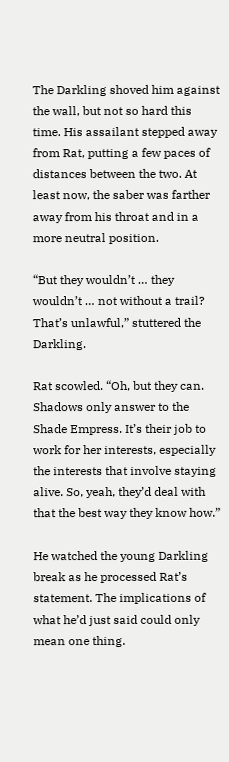The Darkling shoved him against the wall, but not so hard this time. His assailant stepped away from Rat, putting a few paces of distances between the two. At least now, the saber was farther away from his throat and in a more neutral position.

“But they wouldn’t … they wouldn’t … not without a trail? That’s unlawful,” stuttered the Darkling.

Rat scowled. “Oh, but they can. Shadows only answer to the Shade Empress. It’s their job to work for her interests, especially the interests that involve staying alive. So, yeah, they’d deal with that the best way they know how.”

He watched the young Darkling break as he processed Rat’s statement. The implications of what he’d just said could only mean one thing.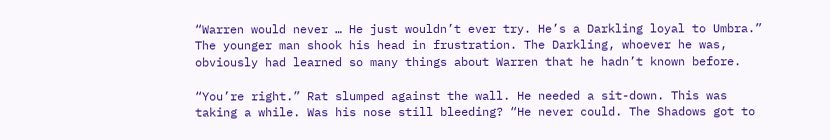“Warren would never … He just wouldn’t ever try. He’s a Darkling loyal to Umbra.” The younger man shook his head in frustration. The Darkling, whoever he was, obviously had learned so many things about Warren that he hadn’t known before.

“You’re right.” Rat slumped against the wall. He needed a sit-down. This was taking a while. Was his nose still bleeding? “He never could. The Shadows got to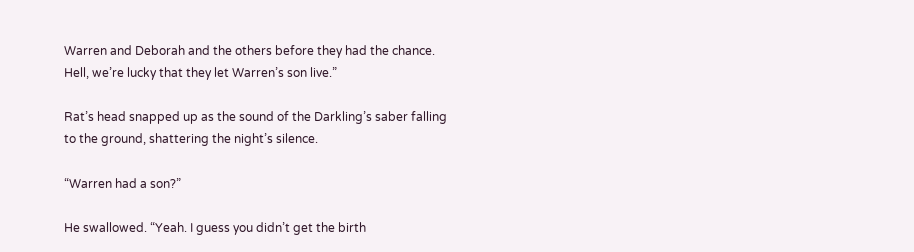Warren and Deborah and the others before they had the chance. Hell, we’re lucky that they let Warren’s son live.”

Rat’s head snapped up as the sound of the Darkling’s saber falling to the ground, shattering the night’s silence.

“Warren had a son?”

He swallowed. “Yeah. I guess you didn’t get the birth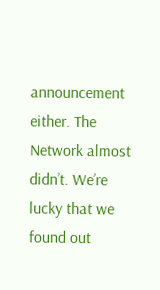announcement either. The Network almost didn’t. We’re lucky that we found out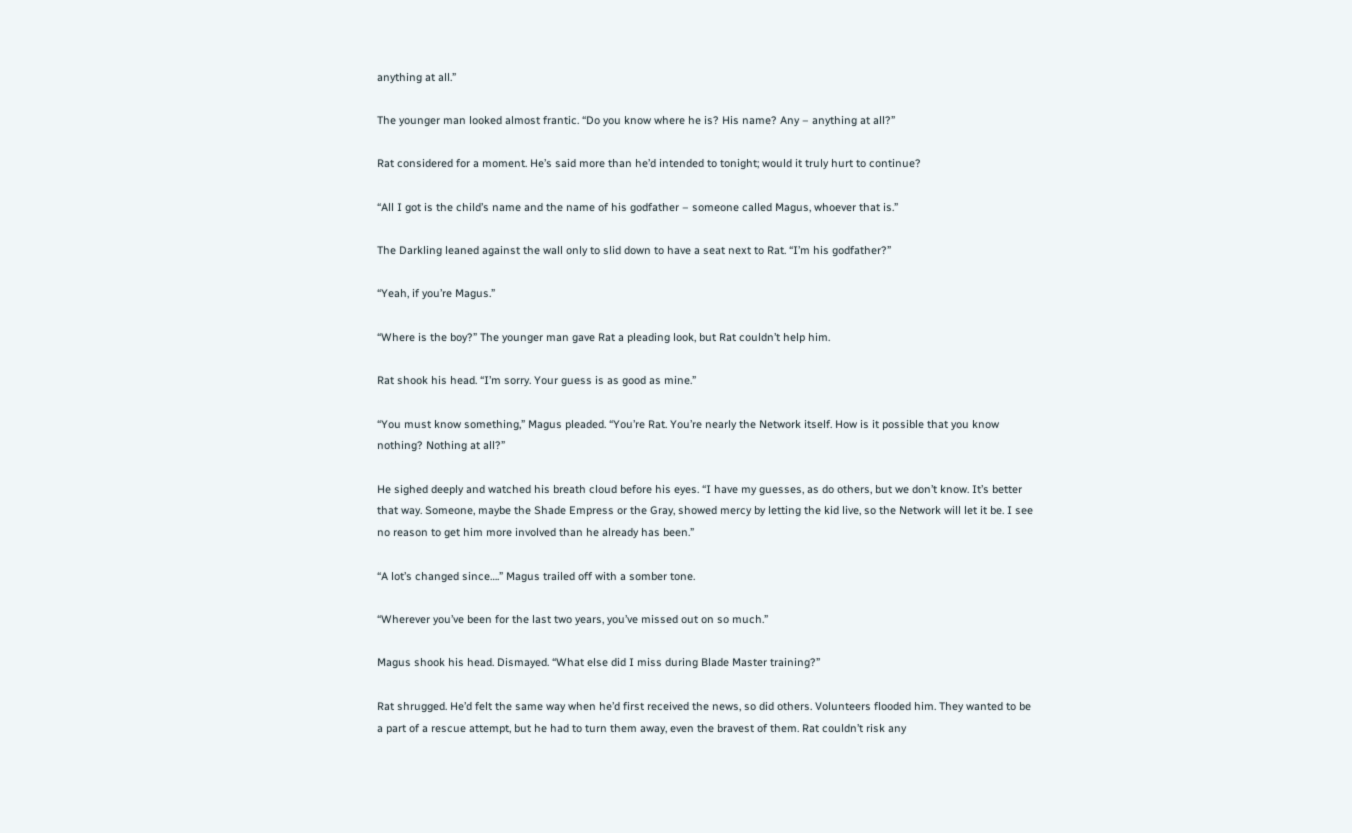anything at all.”

The younger man looked almost frantic. “Do you know where he is? His name? Any – anything at all?”

Rat considered for a moment. He’s said more than he’d intended to tonight; would it truly hurt to continue?

“All I got is the child’s name and the name of his godfather – someone called Magus, whoever that is.”

The Darkling leaned against the wall only to slid down to have a seat next to Rat. “I’m his godfather?”

“Yeah, if you’re Magus.”

“Where is the boy?” The younger man gave Rat a pleading look, but Rat couldn’t help him.

Rat shook his head. “I’m sorry. Your guess is as good as mine.”

“You must know something,” Magus pleaded. “You’re Rat. You’re nearly the Network itself. How is it possible that you know nothing? Nothing at all?”

He sighed deeply and watched his breath cloud before his eyes. “I have my guesses, as do others, but we don’t know. It’s better that way. Someone, maybe the Shade Empress or the Gray, showed mercy by letting the kid live, so the Network will let it be. I see no reason to get him more involved than he already has been.”

“A lot’s changed since….” Magus trailed off with a somber tone.

“Wherever you’ve been for the last two years, you’ve missed out on so much.”

Magus shook his head. Dismayed. “What else did I miss during Blade Master training?”

Rat shrugged. He’d felt the same way when he’d first received the news, so did others. Volunteers flooded him. They wanted to be a part of a rescue attempt, but he had to turn them away, even the bravest of them. Rat couldn’t risk any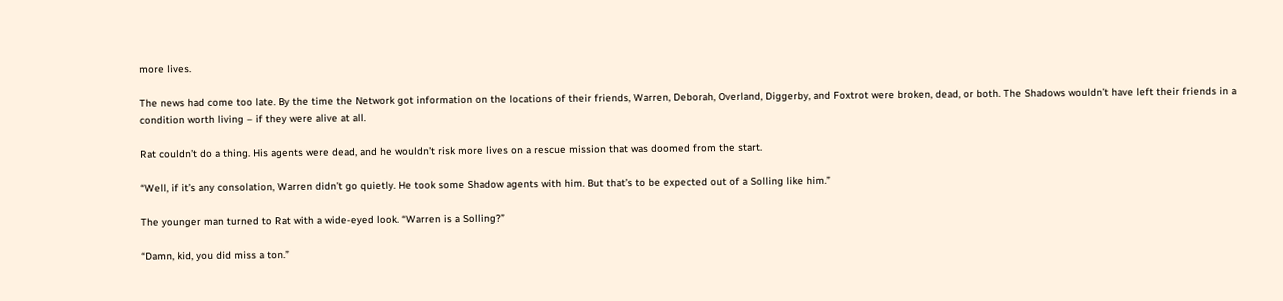more lives.

The news had come too late. By the time the Network got information on the locations of their friends, Warren, Deborah, Overland, Diggerby, and Foxtrot were broken, dead, or both. The Shadows wouldn’t have left their friends in a condition worth living – if they were alive at all.

Rat couldn’t do a thing. His agents were dead, and he wouldn’t risk more lives on a rescue mission that was doomed from the start.

“Well, if it’s any consolation, Warren didn’t go quietly. He took some Shadow agents with him. But that’s to be expected out of a Solling like him.”

The younger man turned to Rat with a wide-eyed look. “Warren is a Solling?”

“Damn, kid, you did miss a ton.”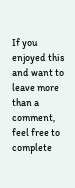If you enjoyed this and want to leave more than a comment, feel free to complete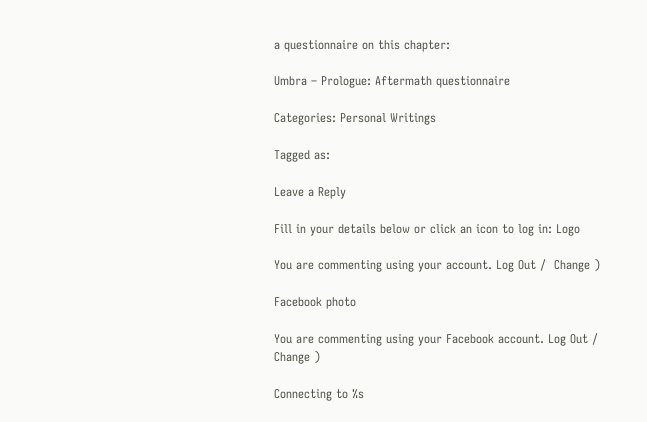a questionnaire on this chapter:

Umbra – Prologue: Aftermath questionnaire

Categories: Personal Writings

Tagged as:

Leave a Reply

Fill in your details below or click an icon to log in: Logo

You are commenting using your account. Log Out /  Change )

Facebook photo

You are commenting using your Facebook account. Log Out /  Change )

Connecting to %s